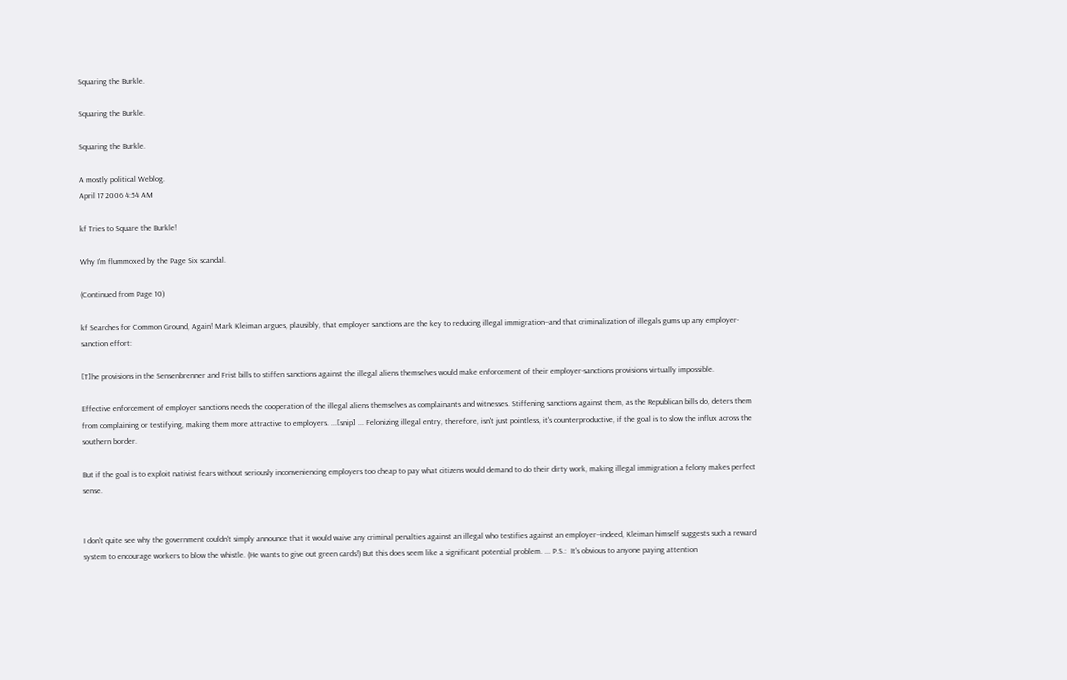Squaring the Burkle.

Squaring the Burkle.

Squaring the Burkle.

A mostly political Weblog.
April 17 2006 4:54 AM

kf Tries to Square the Burkle!

Why I'm flummoxed by the Page Six scandal.

(Continued from Page 10)

kf Searches for Common Ground, Again! Mark Kleiman argues, plausibly, that employer sanctions are the key to reducing illegal immigration--and that criminalization of illegals gums up any employer-sanction effort:

[T]he provisions in the Sensenbrenner and Frist bills to stiffen sanctions against the illegal aliens themselves would make enforcement of their employer-sanctions provisions virtually impossible.

Effective enforcement of employer sanctions needs the cooperation of the illegal aliens themselves as complainants and witnesses. Stiffening sanctions against them, as the Republican bills do, deters them from complaining or testifying, making them more attractive to employers. ...[snip] ... Felonizing illegal entry, therefore, isn't just pointless, it's counterproductive, if the goal is to slow the influx across the southern border.

But if the goal is to exploit nativist fears without seriously inconveniencing employers too cheap to pay what citizens would demand to do their dirty work, making illegal immigration a felony makes perfect sense.


I don't quite see why the government couldn't simply announce that it would waive any criminal penalties against an illegal who testifies against an employer--indeed, Kleiman himself suggests such a reward system to encourage workers to blow the whistle. (He wants to give out green cards!) But this does seem like a significant potential problem. ... P.S.:  It's obvious to anyone paying attention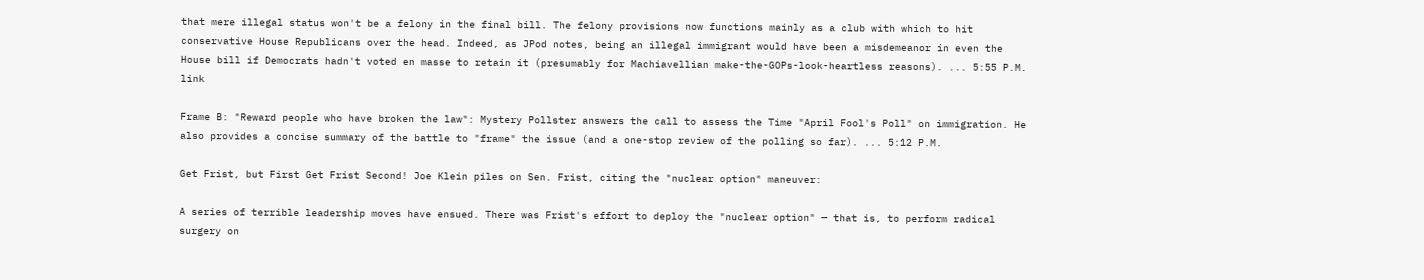that mere illegal status won't be a felony in the final bill. The felony provisions now functions mainly as a club with which to hit conservative House Republicans over the head. Indeed, as JPod notes, being an illegal immigrant would have been a misdemeanor in even the House bill if Democrats hadn't voted en masse to retain it (presumably for Machiavellian make-the-GOPs-look-heartless reasons). ... 5:55 P.M. link

Frame B: "Reward people who have broken the law": Mystery Pollster answers the call to assess the Time "April Fool's Poll" on immigration. He also provides a concise summary of the battle to "frame" the issue (and a one-stop review of the polling so far). ... 5:12 P.M.

Get Frist, but First Get Frist Second! Joe Klein piles on Sen. Frist, citing the "nuclear option" maneuver:

A series of terrible leadership moves have ensued. There was Frist's effort to deploy the "nuclear option" — that is, to perform radical surgery on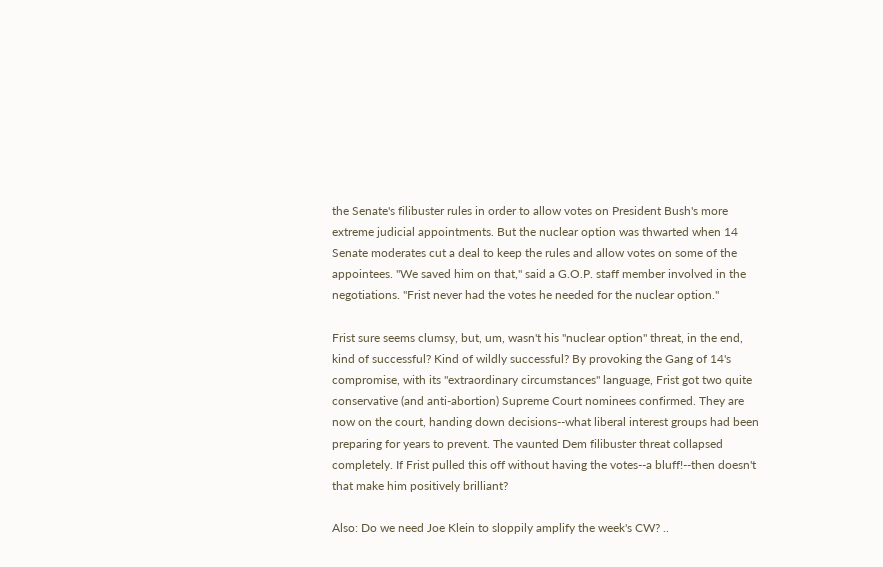the Senate's filibuster rules in order to allow votes on President Bush's more extreme judicial appointments. But the nuclear option was thwarted when 14 Senate moderates cut a deal to keep the rules and allow votes on some of the appointees. "We saved him on that," said a G.O.P. staff member involved in the negotiations. "Frist never had the votes he needed for the nuclear option."

Frist sure seems clumsy, but, um, wasn't his "nuclear option" threat, in the end, kind of successful? Kind of wildly successful? By provoking the Gang of 14's compromise, with its "extraordinary circumstances" language, Frist got two quite conservative (and anti-abortion) Supreme Court nominees confirmed. They are now on the court, handing down decisions--what liberal interest groups had been preparing for years to prevent. The vaunted Dem filibuster threat collapsed completely. If Frist pulled this off without having the votes--a bluff!--then doesn't that make him positively brilliant?

Also: Do we need Joe Klein to sloppily amplify the week's CW? ..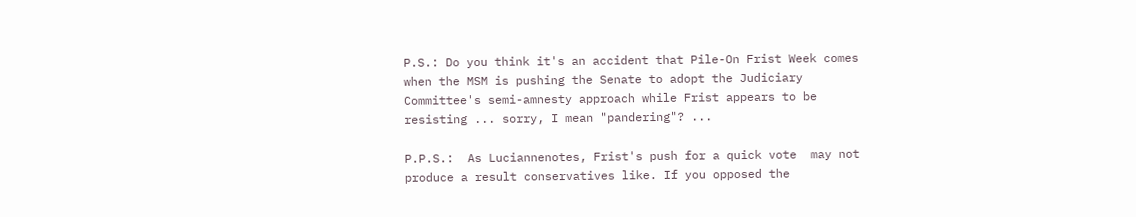P.S.: Do you think it's an accident that Pile-On Frist Week comes when the MSM is pushing the Senate to adopt the Judiciary Committee's semi-amnesty approach while Frist appears to be resisting ... sorry, I mean "pandering"? ...

P.P.S.:  As Luciannenotes, Frist's push for a quick vote  may not produce a result conservatives like. If you opposed the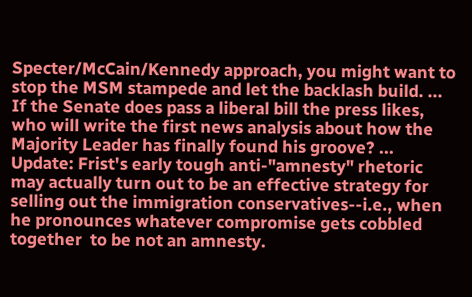Specter/McCain/Kennedy approach, you might want to stop the MSM stampede and let the backlash build. ... If the Senate does pass a liberal bill the press likes, who will write the first news analysis about how the Majority Leader has finally found his groove? ... Update: Frist's early tough anti-"amnesty" rhetoric may actually turn out to be an effective strategy for selling out the immigration conservatives--i.e., when he pronounces whatever compromise gets cobbled together  to be not an amnesty.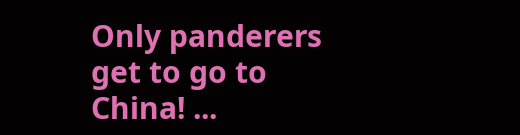Only panderers get to go to China! ...